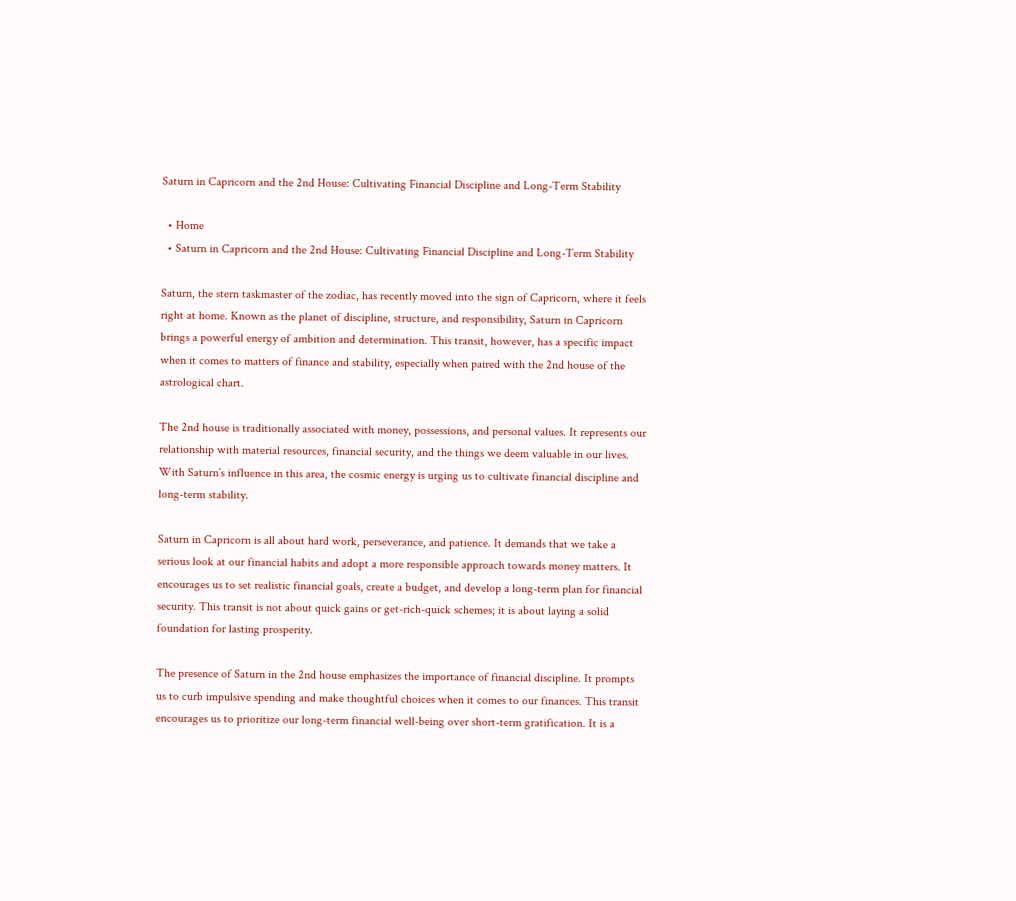Saturn in Capricorn and the 2nd House: Cultivating Financial Discipline and Long-Term Stability

  • Home
  • Saturn in Capricorn and the 2nd House: Cultivating Financial Discipline and Long-Term Stability

Saturn, the stern taskmaster of the zodiac, has recently moved into the sign of Capricorn, where it feels right at home. Known as the planet of discipline, structure, and responsibility, Saturn in Capricorn brings a powerful energy of ambition and determination. This transit, however, has a specific impact when it comes to matters of finance and stability, especially when paired with the 2nd house of the astrological chart.

The 2nd house is traditionally associated with money, possessions, and personal values. It represents our relationship with material resources, financial security, and the things we deem valuable in our lives. With Saturn’s influence in this area, the cosmic energy is urging us to cultivate financial discipline and long-term stability.

Saturn in Capricorn is all about hard work, perseverance, and patience. It demands that we take a serious look at our financial habits and adopt a more responsible approach towards money matters. It encourages us to set realistic financial goals, create a budget, and develop a long-term plan for financial security. This transit is not about quick gains or get-rich-quick schemes; it is about laying a solid foundation for lasting prosperity.

The presence of Saturn in the 2nd house emphasizes the importance of financial discipline. It prompts us to curb impulsive spending and make thoughtful choices when it comes to our finances. This transit encourages us to prioritize our long-term financial well-being over short-term gratification. It is a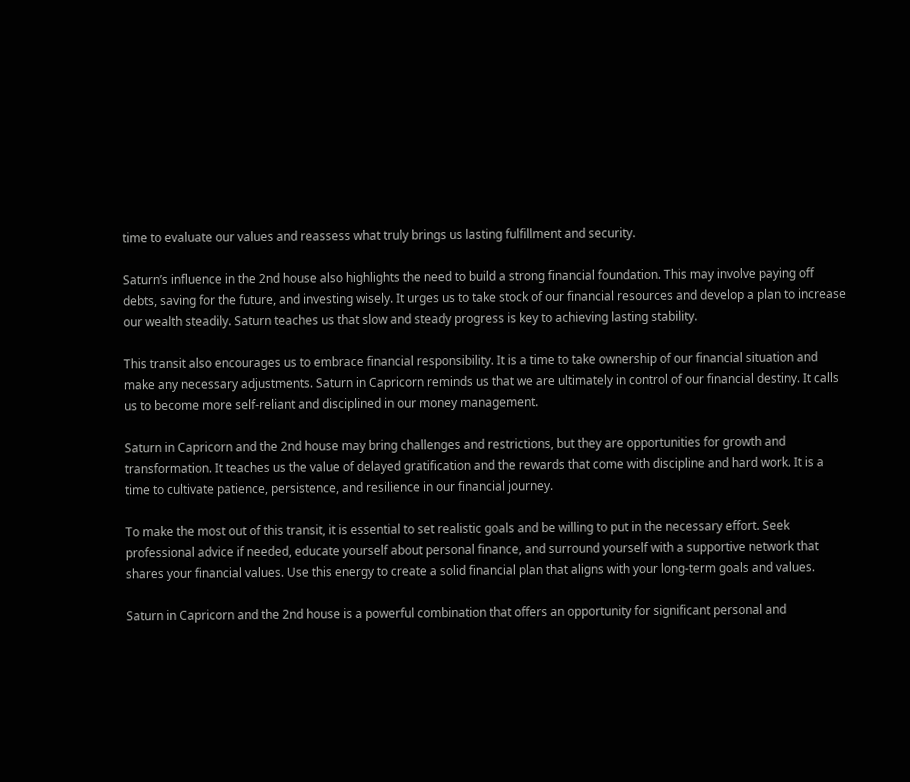time to evaluate our values and reassess what truly brings us lasting fulfillment and security.

Saturn’s influence in the 2nd house also highlights the need to build a strong financial foundation. This may involve paying off debts, saving for the future, and investing wisely. It urges us to take stock of our financial resources and develop a plan to increase our wealth steadily. Saturn teaches us that slow and steady progress is key to achieving lasting stability.

This transit also encourages us to embrace financial responsibility. It is a time to take ownership of our financial situation and make any necessary adjustments. Saturn in Capricorn reminds us that we are ultimately in control of our financial destiny. It calls us to become more self-reliant and disciplined in our money management.

Saturn in Capricorn and the 2nd house may bring challenges and restrictions, but they are opportunities for growth and transformation. It teaches us the value of delayed gratification and the rewards that come with discipline and hard work. It is a time to cultivate patience, persistence, and resilience in our financial journey.

To make the most out of this transit, it is essential to set realistic goals and be willing to put in the necessary effort. Seek professional advice if needed, educate yourself about personal finance, and surround yourself with a supportive network that shares your financial values. Use this energy to create a solid financial plan that aligns with your long-term goals and values.

Saturn in Capricorn and the 2nd house is a powerful combination that offers an opportunity for significant personal and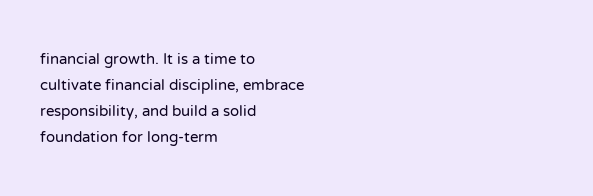financial growth. It is a time to cultivate financial discipline, embrace responsibility, and build a solid foundation for long-term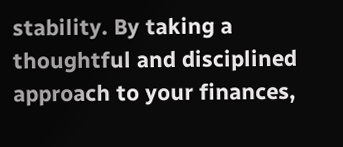stability. By taking a thoughtful and disciplined approach to your finances,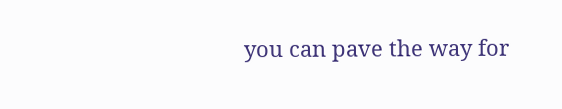you can pave the way for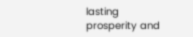lasting prosperity and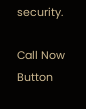security.

Call Now Button